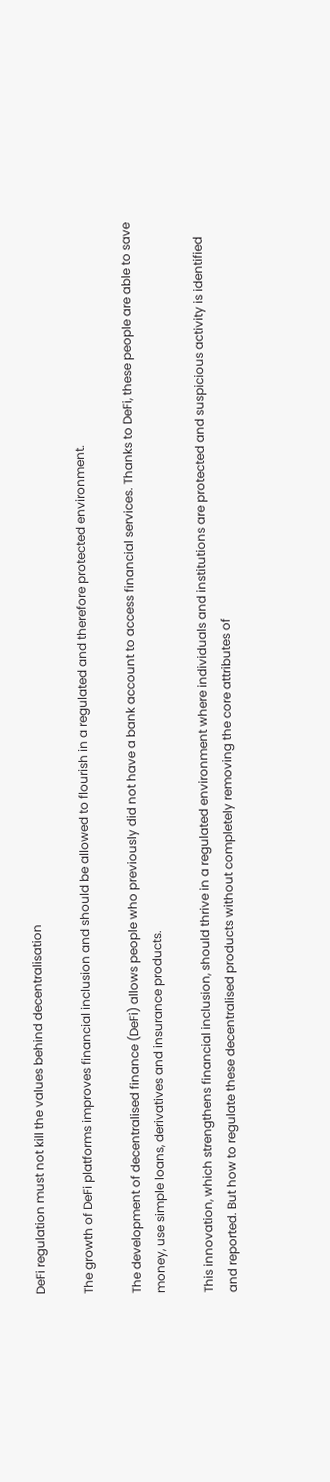DeFi regulation must not kill the values behind decentralisation

The growth of DeFi platforms improves financial inclusion and should be allowed to flourish in a regulated and therefore protected environment.

The development of decentralised finance (DeFi) allows people who previously did not have a bank account to access financial services. Thanks to DeFi, these people are able to save money, use simple loans, derivatives and insurance products.

This innovation, which strengthens financial inclusion, should thrive in a regulated environment where individuals and institutions are protected and suspicious activity is identified and reported. But how to regulate these decentralised products without completely removing the core attributes of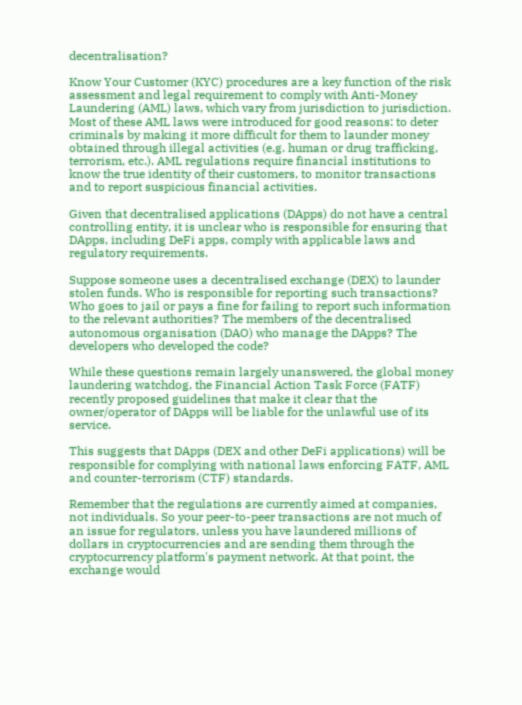decentralisation?

Know Your Customer (KYC) procedures are a key function of the risk assessment and legal requirement to comply with Anti-Money Laundering (AML) laws, which vary from jurisdiction to jurisdiction. Most of these AML laws were introduced for good reasons: to deter criminals by making it more difficult for them to launder money obtained through illegal activities (e.g. human or drug trafficking, terrorism, etc.). AML regulations require financial institutions to know the true identity of their customers, to monitor transactions and to report suspicious financial activities.

Given that decentralised applications (DApps) do not have a central controlling entity, it is unclear who is responsible for ensuring that DApps, including DeFi apps, comply with applicable laws and regulatory requirements.

Suppose someone uses a decentralised exchange (DEX) to launder stolen funds. Who is responsible for reporting such transactions? Who goes to jail or pays a fine for failing to report such information to the relevant authorities? The members of the decentralised autonomous organisation (DAO) who manage the DApps? The developers who developed the code?

While these questions remain largely unanswered, the global money laundering watchdog, the Financial Action Task Force (FATF) recently proposed guidelines that make it clear that the owner/operator of DApps will be liable for the unlawful use of its service.

This suggests that DApps (DEX and other DeFi applications) will be responsible for complying with national laws enforcing FATF, AML and counter-terrorism (CTF) standards.

Remember that the regulations are currently aimed at companies, not individuals. So your peer-to-peer transactions are not much of an issue for regulators, unless you have laundered millions of dollars in cryptocurrencies and are sending them through the cryptocurrency platform's payment network. At that point, the exchange would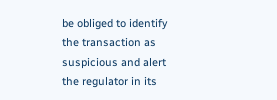be obliged to identify the transaction as suspicious and alert the regulator in its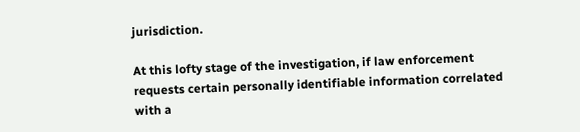jurisdiction.

At this lofty stage of the investigation, if law enforcement requests certain personally identifiable information correlated with a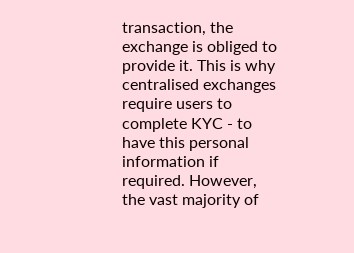transaction, the exchange is obliged to provide it. This is why centralised exchanges require users to complete KYC - to have this personal information if required. However, the vast majority of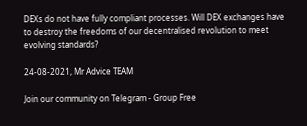DEXs do not have fully compliant processes. Will DEX exchanges have to destroy the freedoms of our decentralised revolution to meet evolving standards?

24-08-2021, Mr Advice TEAM

Join our community on Telegram - Group Free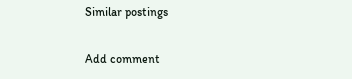Similar postings

Add comment